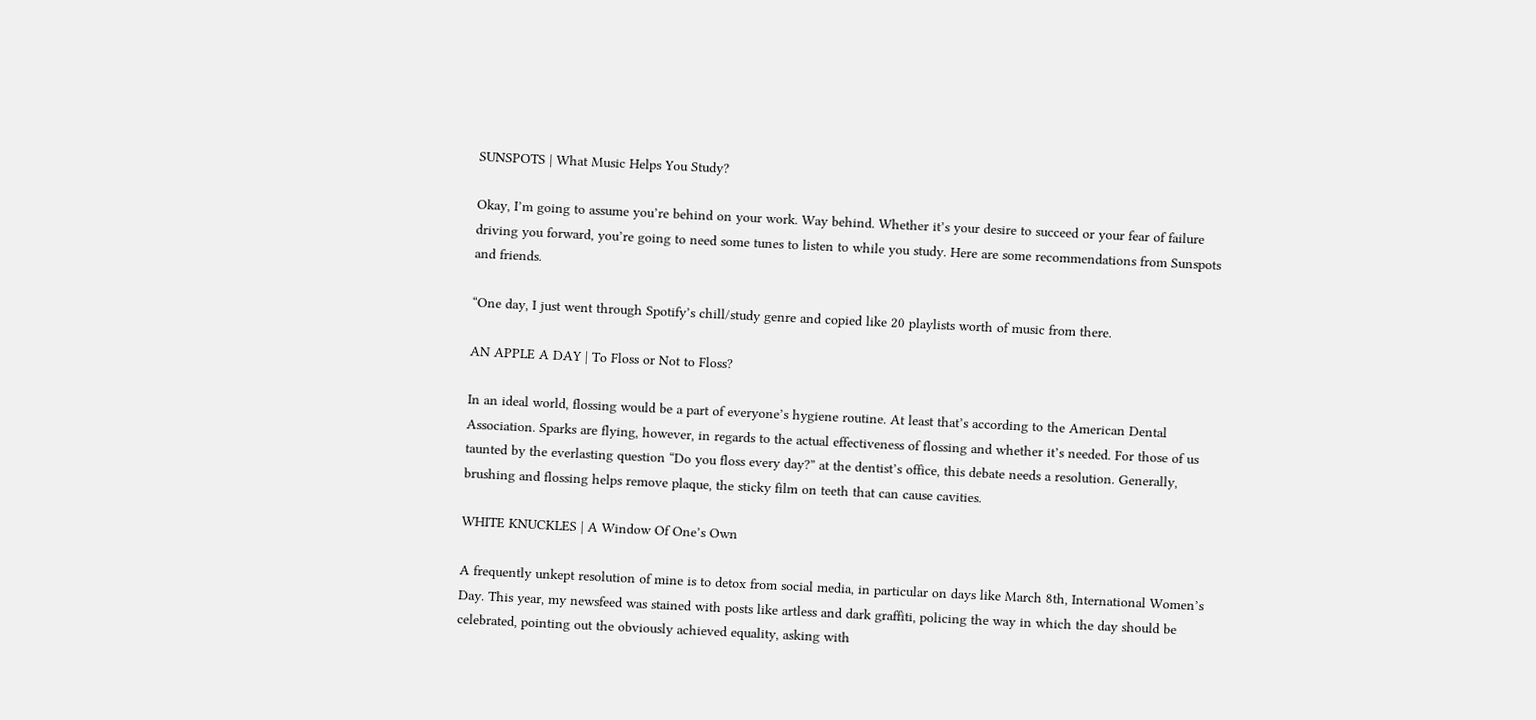SUNSPOTS | What Music Helps You Study?

Okay, I’m going to assume you’re behind on your work. Way behind. Whether it’s your desire to succeed or your fear of failure driving you forward, you’re going to need some tunes to listen to while you study. Here are some recommendations from Sunspots and friends.

“One day, I just went through Spotify’s chill/study genre and copied like 20 playlists worth of music from there.

AN APPLE A DAY | To Floss or Not to Floss?

In an ideal world, flossing would be a part of everyone’s hygiene routine. At least that’s according to the American Dental Association. Sparks are flying, however, in regards to the actual effectiveness of flossing and whether it’s needed. For those of us taunted by the everlasting question “Do you floss every day?” at the dentist’s office, this debate needs a resolution. Generally, brushing and flossing helps remove plaque, the sticky film on teeth that can cause cavities.

WHITE KNUCKLES | A Window Of One’s Own

A frequently unkept resolution of mine is to detox from social media, in particular on days like March 8th, International Women’s Day. This year, my newsfeed was stained with posts like artless and dark graffiti, policing the way in which the day should be celebrated, pointing out the obviously achieved equality, asking with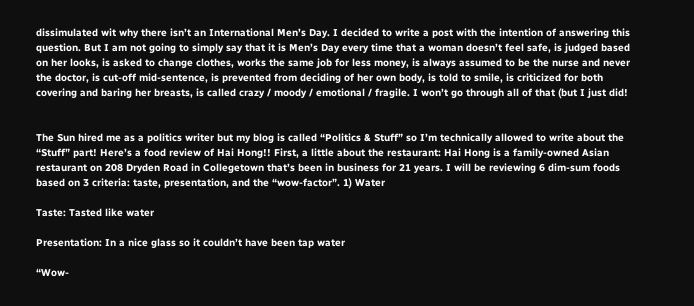dissimulated wit why there isn’t an International Men’s Day. I decided to write a post with the intention of answering this question. But I am not going to simply say that it is Men’s Day every time that a woman doesn’t feel safe, is judged based on her looks, is asked to change clothes, works the same job for less money, is always assumed to be the nurse and never the doctor, is cut-off mid-sentence, is prevented from deciding of her own body, is told to smile, is criticized for both covering and baring her breasts, is called crazy / moody / emotional / fragile. I won’t go through all of that (but I just did!


The Sun hired me as a politics writer but my blog is called “Politics & Stuff” so I’m technically allowed to write about the “Stuff” part! Here’s a food review of Hai Hong!! First, a little about the restaurant: Hai Hong is a family-owned Asian restaurant on 208 Dryden Road in Collegetown that’s been in business for 21 years. I will be reviewing 6 dim-sum foods based on 3 criteria: taste, presentation, and the “wow-factor”. 1) Water

Taste: Tasted like water

Presentation: In a nice glass so it couldn’t have been tap water

“Wow-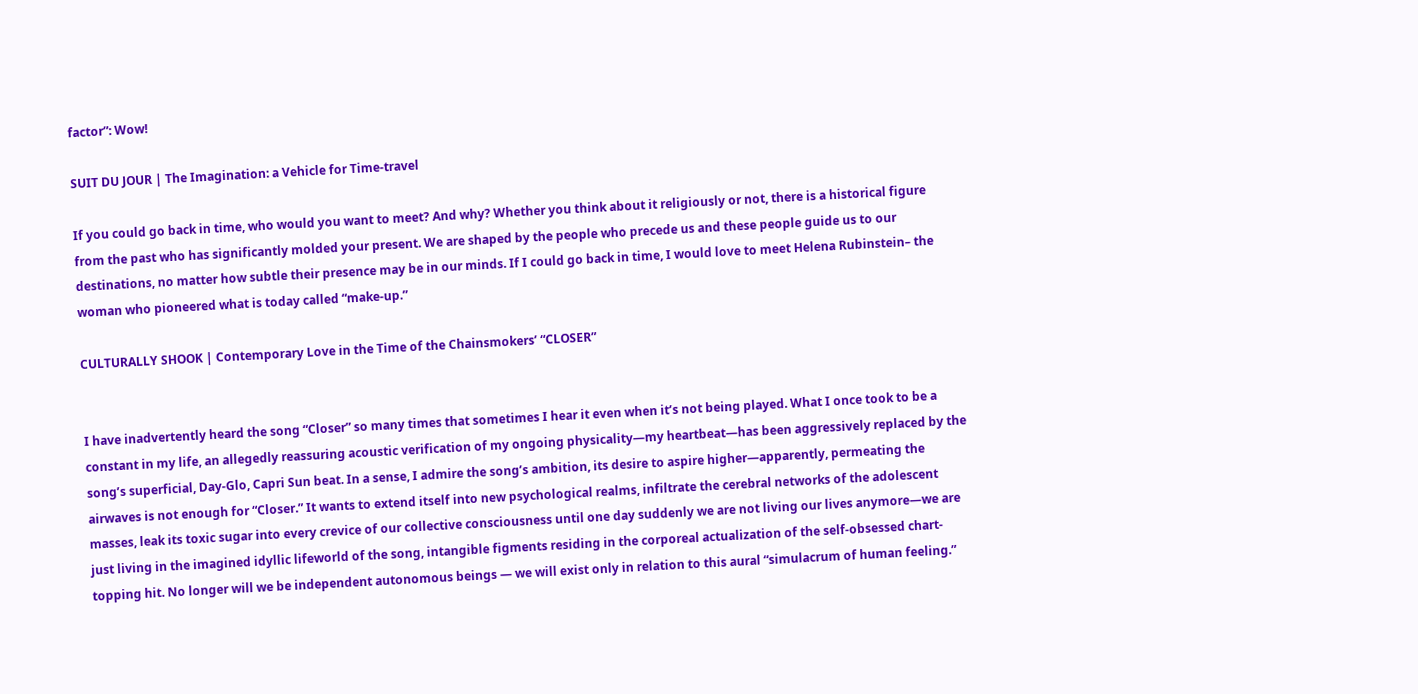factor”: Wow!

SUIT DU JOUR | The Imagination: a Vehicle for Time-travel

If you could go back in time, who would you want to meet? And why? Whether you think about it religiously or not, there is a historical figure from the past who has significantly molded your present. We are shaped by the people who precede us and these people guide us to our destinations, no matter how subtle their presence may be in our minds. If I could go back in time, I would love to meet Helena Rubinstein– the woman who pioneered what is today called “make-up.”

CULTURALLY SHOOK | Contemporary Love in the Time of the Chainsmokers’ “CLOSER”


I have inadvertently heard the song “Closer” so many times that sometimes I hear it even when it’s not being played. What I once took to be a constant in my life, an allegedly reassuring acoustic verification of my ongoing physicality—my heartbeat—has been aggressively replaced by the song’s superficial, Day-Glo, Capri Sun beat. In a sense, I admire the song’s ambition, its desire to aspire higher—apparently, permeating the airwaves is not enough for “Closer.” It wants to extend itself into new psychological realms, infiltrate the cerebral networks of the adolescent masses, leak its toxic sugar into every crevice of our collective consciousness until one day suddenly we are not living our lives anymore—we are just living in the imagined idyllic lifeworld of the song, intangible figments residing in the corporeal actualization of the self-obsessed chart-topping hit. No longer will we be independent autonomous beings — we will exist only in relation to this aural “simulacrum of human feeling.”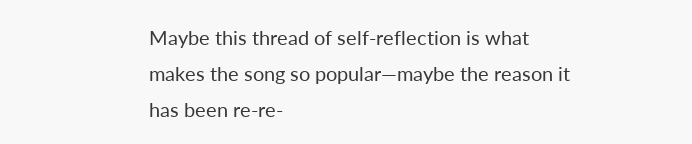Maybe this thread of self-reflection is what makes the song so popular—maybe the reason it has been re-re-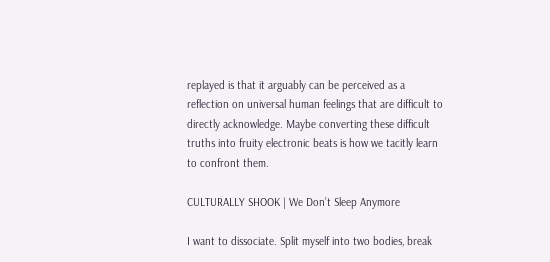replayed is that it arguably can be perceived as a reflection on universal human feelings that are difficult to directly acknowledge. Maybe converting these difficult truths into fruity electronic beats is how we tacitly learn to confront them.

CULTURALLY SHOOK | We Don’t Sleep Anymore

I want to dissociate. Split myself into two bodies, break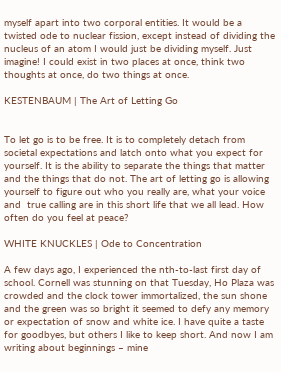myself apart into two corporal entities. It would be a twisted ode to nuclear fission, except instead of dividing the nucleus of an atom I would just be dividing myself. Just imagine! I could exist in two places at once, think two thoughts at once, do two things at once.

KESTENBAUM | The Art of Letting Go


To let go is to be free. It is to completely detach from societal expectations and latch onto what you expect for yourself. It is the ability to separate the things that matter and the things that do not. The art of letting go is allowing yourself to figure out who you really are, what your voice and  true calling are in this short life that we all lead. How often do you feel at peace?

WHITE KNUCKLES | Ode to Concentration

A few days ago, I experienced the nth-to-last first day of school. Cornell was stunning on that Tuesday, Ho Plaza was crowded and the clock tower immortalized, the sun shone and the green was so bright it seemed to defy any memory or expectation of snow and white ice. I have quite a taste for goodbyes, but others I like to keep short. And now I am writing about beginnings – mine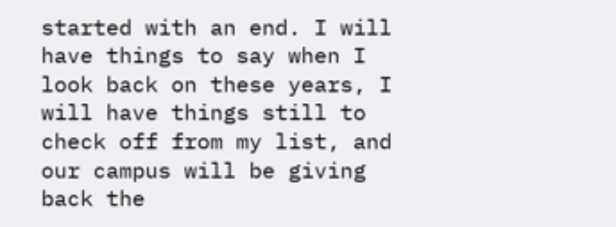started with an end. I will have things to say when I look back on these years, I will have things still to check off from my list, and our campus will be giving back the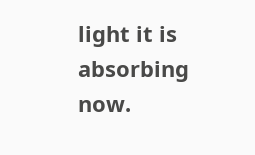light it is absorbing now.